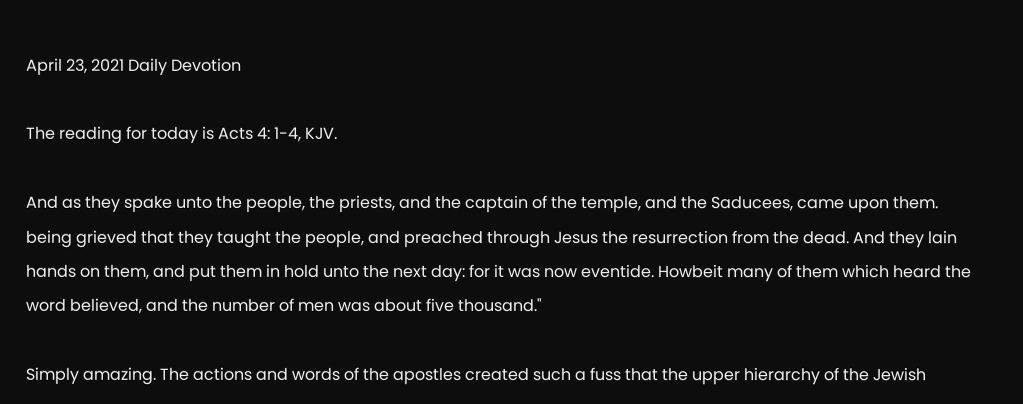April 23, 2021 Daily Devotion

The reading for today is Acts 4: 1-4, KJV.

And as they spake unto the people, the priests, and the captain of the temple, and the Saducees, came upon them. being grieved that they taught the people, and preached through Jesus the resurrection from the dead. And they lain hands on them, and put them in hold unto the next day: for it was now eventide. Howbeit many of them which heard the word believed, and the number of men was about five thousand."

Simply amazing. The actions and words of the apostles created such a fuss that the upper hierarchy of the Jewish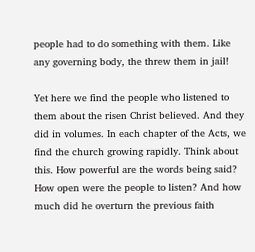people had to do something with them. Like any governing body, the threw them in jail!

Yet here we find the people who listened to them about the risen Christ believed. And they did in volumes. In each chapter of the Acts, we find the church growing rapidly. Think about this. How powerful are the words being said? How open were the people to listen? And how much did he overturn the previous faith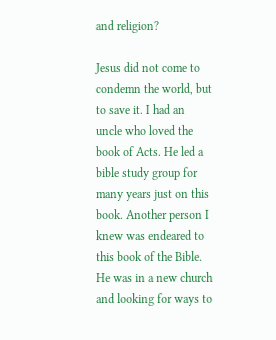and religion?

Jesus did not come to condemn the world, but to save it. I had an uncle who loved the book of Acts. He led a bible study group for many years just on this book. Another person I knew was endeared to this book of the Bible. He was in a new church and looking for ways to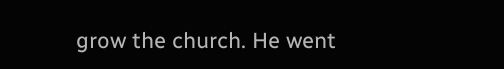grow the church. He went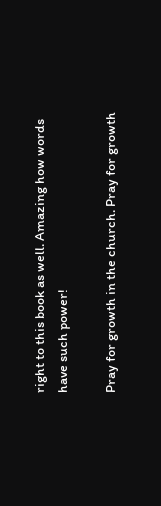right to this book as well. Amazing how words have such power!

Pray for growth in the church. Pray for growth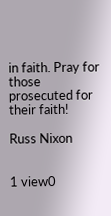in faith. Pray for those prosecuted for their faith!

Russ Nixon


1 view0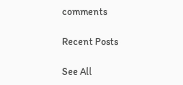comments

Recent Posts

See All